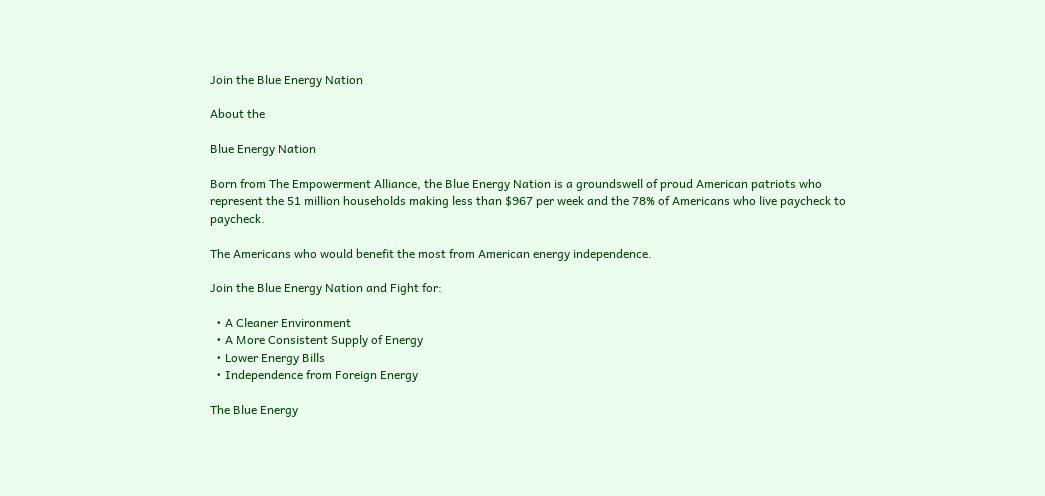Join the Blue Energy Nation

About the

Blue Energy Nation

Born from The Empowerment Alliance, the Blue Energy Nation is a groundswell of proud American patriots who represent the 51 million households making less than $967 per week and the 78% of Americans who live paycheck to paycheck.

The Americans who would benefit the most from American energy independence.

Join the Blue Energy Nation and Fight for:

  • A Cleaner Environment
  • A More Consistent Supply of Energy
  • Lower Energy Bills
  • Independence from Foreign Energy

The Blue Energy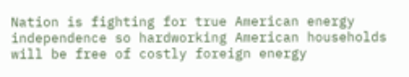Nation is fighting for true American energy independence so hardworking American households will be free of costly foreign energy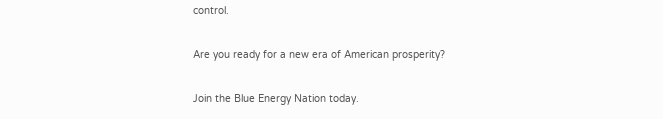control.

Are you ready for a new era of American prosperity?

Join the Blue Energy Nation today.